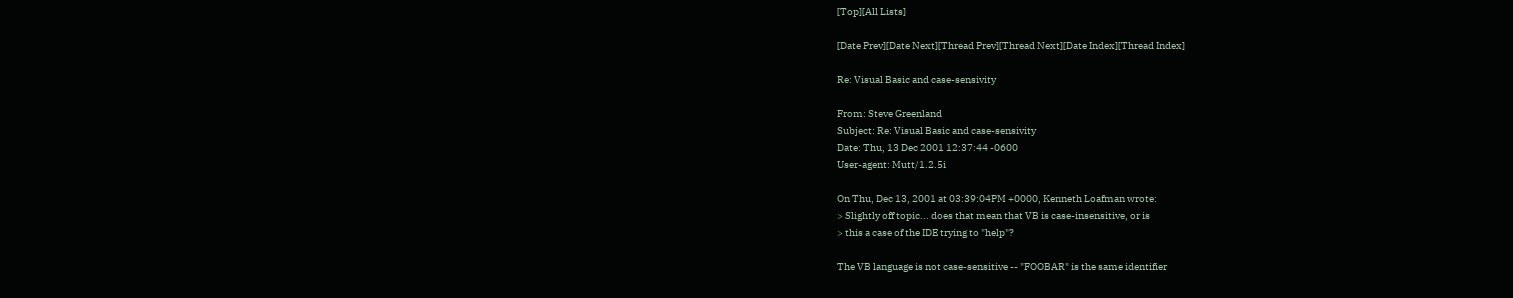[Top][All Lists]

[Date Prev][Date Next][Thread Prev][Thread Next][Date Index][Thread Index]

Re: Visual Basic and case-sensivity

From: Steve Greenland
Subject: Re: Visual Basic and case-sensivity
Date: Thu, 13 Dec 2001 12:37:44 -0600
User-agent: Mutt/1.2.5i

On Thu, Dec 13, 2001 at 03:39:04PM +0000, Kenneth Loafman wrote:
> Slightly off topic... does that mean that VB is case-insensitive, or is
> this a case of the IDE trying to "help"?

The VB language is not case-sensitive -- "FOOBAR" is the same identifier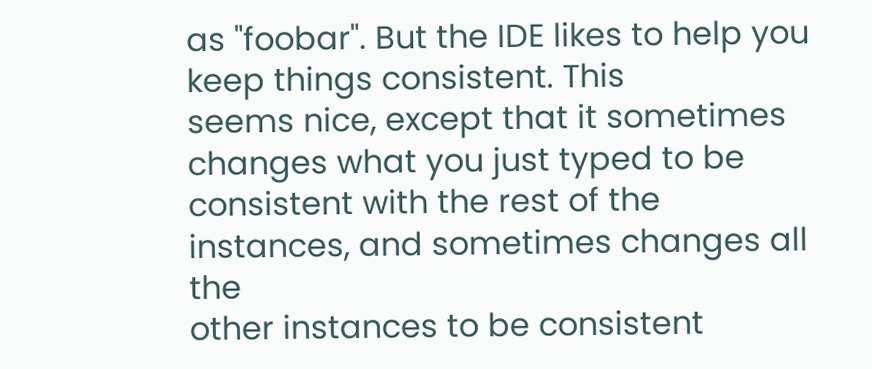as "foobar". But the IDE likes to help you keep things consistent. This
seems nice, except that it sometimes changes what you just typed to be
consistent with the rest of the instances, and sometimes changes all the
other instances to be consistent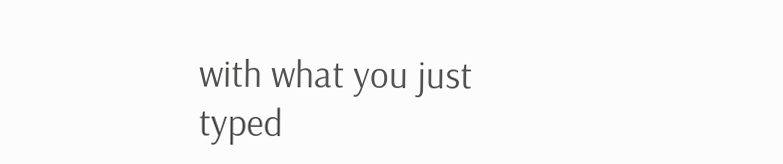with what you just typed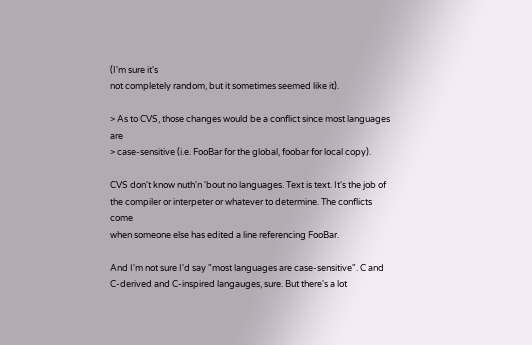(I'm sure it's
not completely random, but it sometimes seemed like it).

> As to CVS, those changes would be a conflict since most languages are
> case-sensitive (i.e. FooBar for the global, foobar for local copy).

CVS don't know nuth'n 'bout no languages. Text is text. It's the job of
the compiler or interpeter or whatever to determine. The conflicts come
when someone else has edited a line referencing FooBar.

And I'm not sure I'd say "most languages are case-sensitive". C and
C-derived and C-inspired langauges, sure. But there's a lot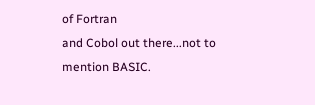of Fortran
and Cobol out there...not to mention BASIC.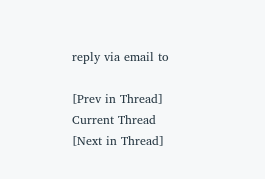reply via email to

[Prev in Thread] Current Thread [Next in Thread]